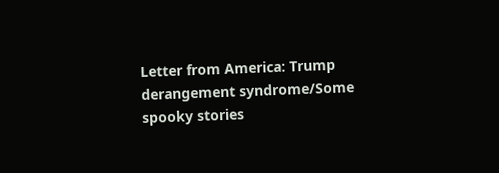Letter from America: Trump derangement syndrome/Some spooky stories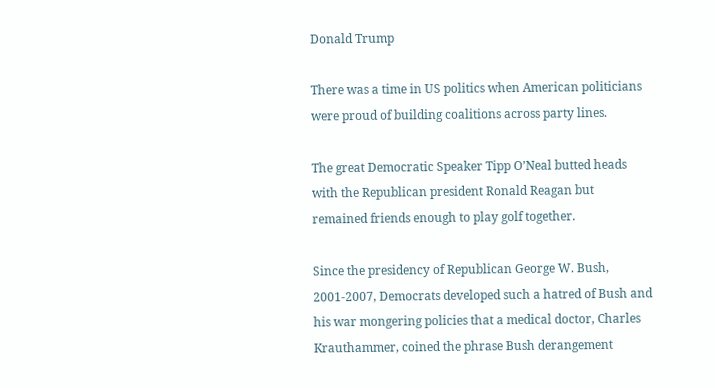Donald Trump

There was a time in US politics when American politicians were proud of building coalitions across party lines.

The great Democratic Speaker Tipp O’Neal butted heads with the Republican president Ronald Reagan but remained friends enough to play golf together.

Since the presidency of Republican George W. Bush, 2001-2007, Democrats developed such a hatred of Bush and his war mongering policies that a medical doctor, Charles Krauthammer, coined the phrase Bush derangement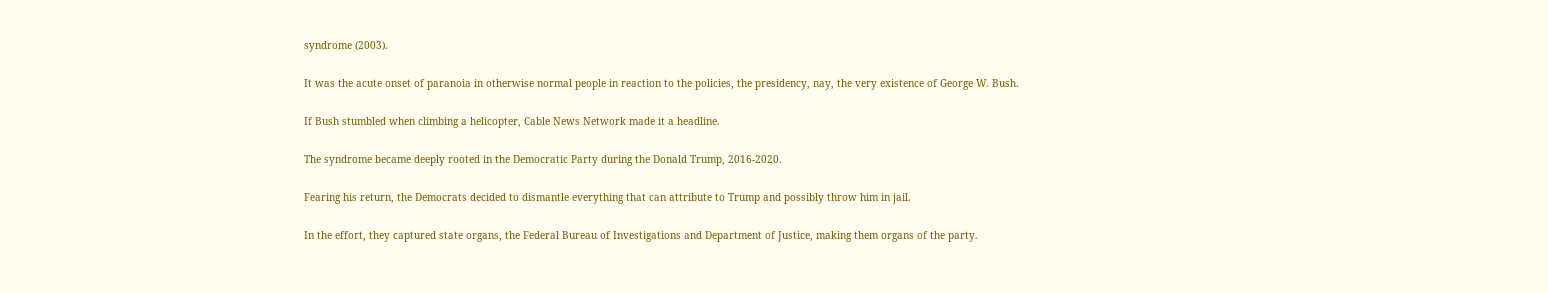syndrome (2003).

It was the acute onset of paranoia in otherwise normal people in reaction to the policies, the presidency, nay, the very existence of George W. Bush.

If Bush stumbled when climbing a helicopter, Cable News Network made it a headline.

The syndrome became deeply rooted in the Democratic Party during the Donald Trump, 2016-2020.

Fearing his return, the Democrats decided to dismantle everything that can attribute to Trump and possibly throw him in jail.

In the effort, they captured state organs, the Federal Bureau of Investigations and Department of Justice, making them organs of the party.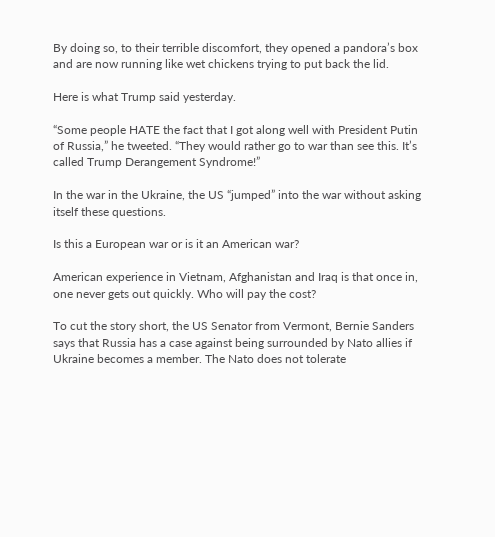By doing so, to their terrible discomfort, they opened a pandora’s box and are now running like wet chickens trying to put back the lid.

Here is what Trump said yesterday.

“Some people HATE the fact that I got along well with President Putin of Russia,” he tweeted. “They would rather go to war than see this. It’s called Trump Derangement Syndrome!”

In the war in the Ukraine, the US “jumped” into the war without asking itself these questions.

Is this a European war or is it an American war?

American experience in Vietnam, Afghanistan and Iraq is that once in, one never gets out quickly. Who will pay the cost?

To cut the story short, the US Senator from Vermont, Bernie Sanders says that Russia has a case against being surrounded by Nato allies if Ukraine becomes a member. The Nato does not tolerate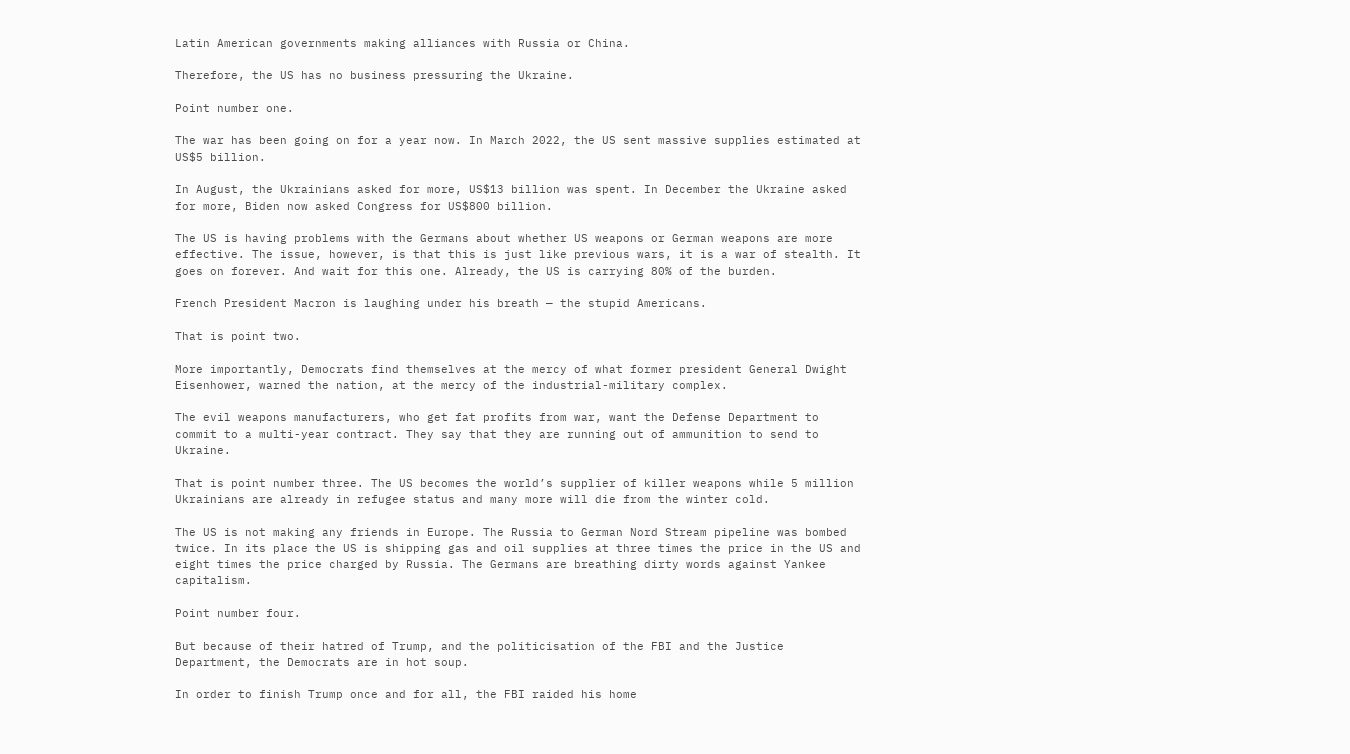Latin American governments making alliances with Russia or China.

Therefore, the US has no business pressuring the Ukraine.

Point number one.

The war has been going on for a year now. In March 2022, the US sent massive supplies estimated at US$5 billion.

In August, the Ukrainians asked for more, US$13 billion was spent. In December the Ukraine asked for more, Biden now asked Congress for US$800 billion.

The US is having problems with the Germans about whether US weapons or German weapons are more effective. The issue, however, is that this is just like previous wars, it is a war of stealth. It goes on forever. And wait for this one. Already, the US is carrying 80% of the burden.

French President Macron is laughing under his breath — the stupid Americans.

That is point two.

More importantly, Democrats find themselves at the mercy of what former president General Dwight Eisenhower, warned the nation, at the mercy of the industrial-military complex.

The evil weapons manufacturers, who get fat profits from war, want the Defense Department to commit to a multi-year contract. They say that they are running out of ammunition to send to Ukraine.

That is point number three. The US becomes the world’s supplier of killer weapons while 5 million Ukrainians are already in refugee status and many more will die from the winter cold.

The US is not making any friends in Europe. The Russia to German Nord Stream pipeline was bombed twice. In its place the US is shipping gas and oil supplies at three times the price in the US and eight times the price charged by Russia. The Germans are breathing dirty words against Yankee capitalism.

Point number four.

But because of their hatred of Trump, and the politicisation of the FBI and the Justice Department, the Democrats are in hot soup.

In order to finish Trump once and for all, the FBI raided his home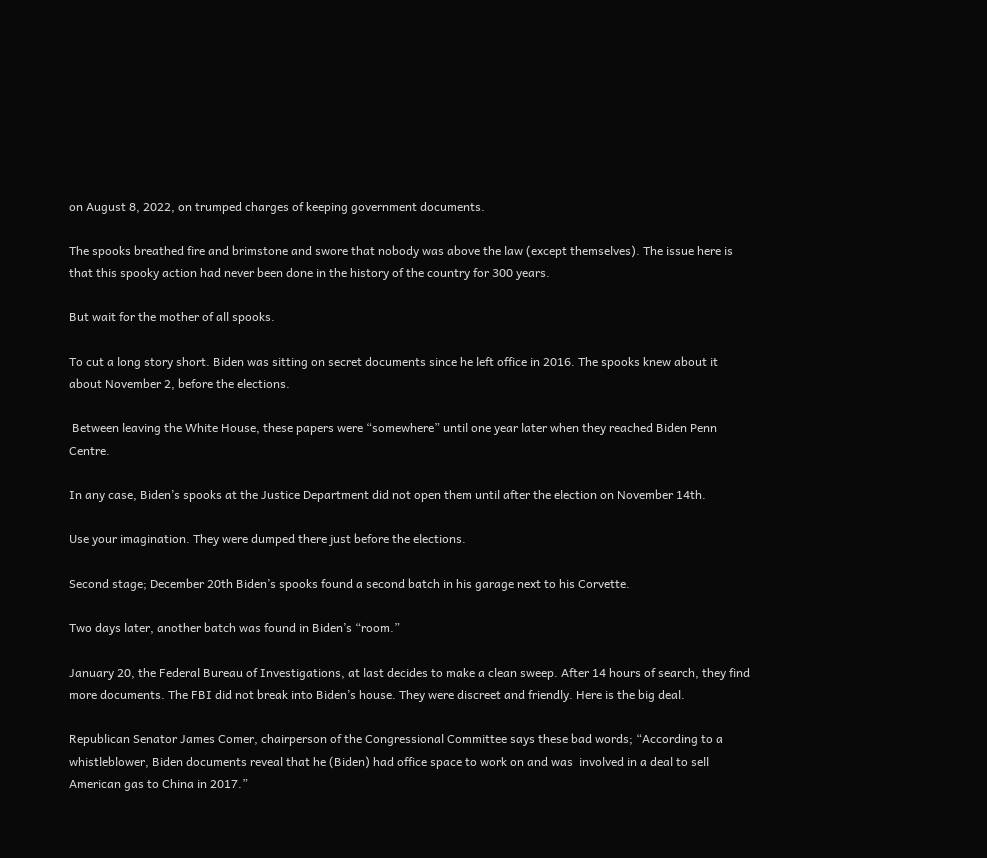on August 8, 2022, on trumped charges of keeping government documents.

The spooks breathed fire and brimstone and swore that nobody was above the law (except themselves). The issue here is that this spooky action had never been done in the history of the country for 300 years.

But wait for the mother of all spooks.

To cut a long story short. Biden was sitting on secret documents since he left office in 2016. The spooks knew about it about November 2, before the elections.

 Between leaving the White House, these papers were “somewhere” until one year later when they reached Biden Penn Centre.

In any case, Biden’s spooks at the Justice Department did not open them until after the election on November 14th.

Use your imagination. They were dumped there just before the elections.

Second stage; December 20th Biden’s spooks found a second batch in his garage next to his Corvette.

Two days later, another batch was found in Biden’s “room.”

January 20, the Federal Bureau of Investigations, at last decides to make a clean sweep. After 14 hours of search, they find more documents. The FBI did not break into Biden’s house. They were discreet and friendly. Here is the big deal.

Republican Senator James Comer, chairperson of the Congressional Committee says these bad words; “According to a whistleblower, Biden documents reveal that he (Biden) had office space to work on and was  involved in a deal to sell American gas to China in 2017.”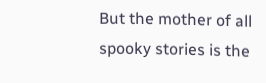But the mother of all spooky stories is the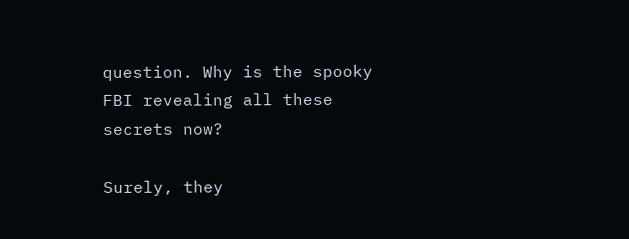question. Why is the spooky FBI revealing all these secrets now?

Surely, they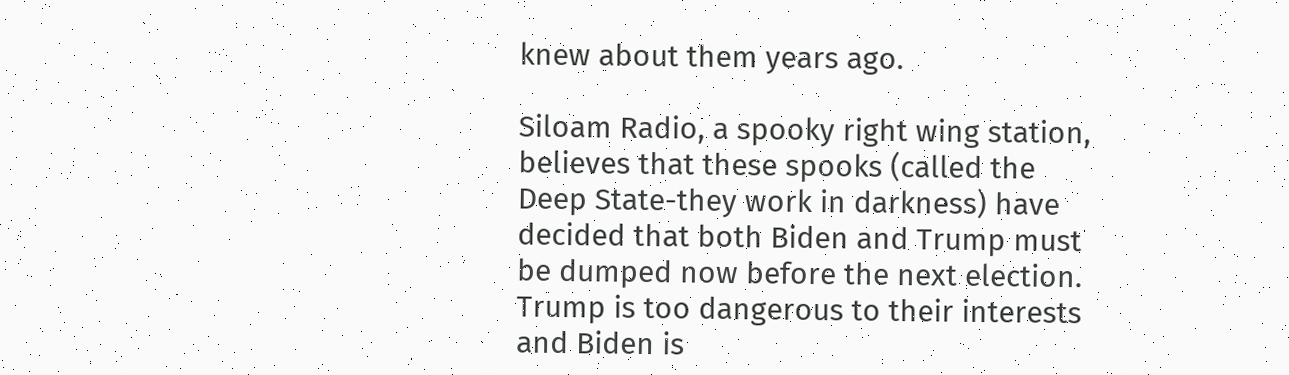knew about them years ago.

Siloam Radio, a spooky right wing station, believes that these spooks (called the Deep State-they work in darkness) have decided that both Biden and Trump must be dumped now before the next election. Trump is too dangerous to their interests and Biden is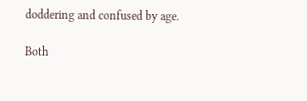doddering and confused by age.

Both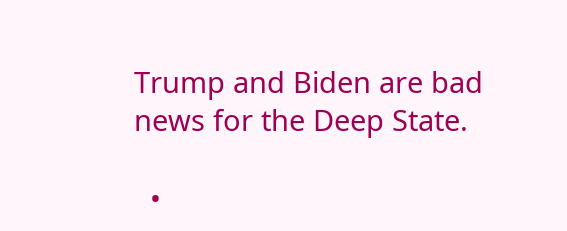Trump and Biden are bad news for the Deep State.

  •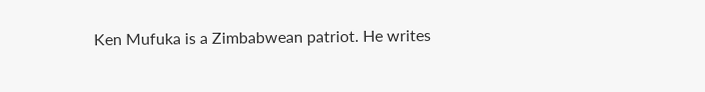Ken Mufuka is a Zimbabwean patriot. He writes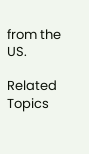from the US.

Related Topics